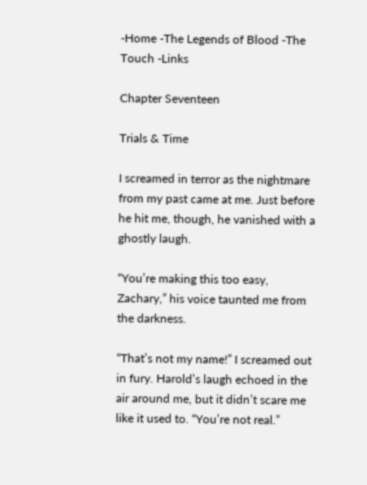-Home -The Legends of Blood -The Touch -Links

Chapter Seventeen

Trials & Time

I screamed in terror as the nightmare from my past came at me. Just before he hit me, though, he vanished with a ghostly laugh.

“You’re making this too easy, Zachary,” his voice taunted me from the darkness.

“That’s not my name!” I screamed out in fury. Harold’s laugh echoed in the air around me, but it didn’t scare me like it used to. “You’re not real.”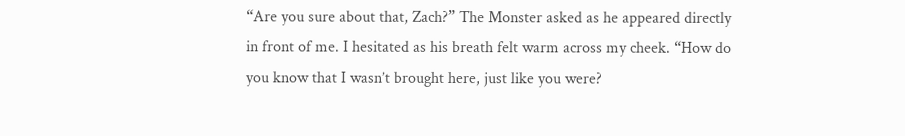“Are you sure about that, Zach?” The Monster asked as he appeared directly in front of me. I hesitated as his breath felt warm across my cheek. “How do you know that I wasn’t brought here, just like you were?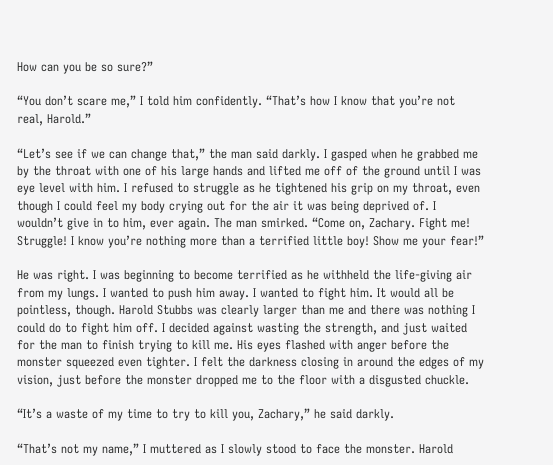How can you be so sure?”

“You don’t scare me,” I told him confidently. “That’s how I know that you’re not real, Harold.”

“Let’s see if we can change that,” the man said darkly. I gasped when he grabbed me by the throat with one of his large hands and lifted me off of the ground until I was eye level with him. I refused to struggle as he tightened his grip on my throat, even though I could feel my body crying out for the air it was being deprived of. I wouldn’t give in to him, ever again. The man smirked. “Come on, Zachary. Fight me! Struggle! I know you’re nothing more than a terrified little boy! Show me your fear!”

He was right. I was beginning to become terrified as he withheld the life-giving air from my lungs. I wanted to push him away. I wanted to fight him. It would all be pointless, though. Harold Stubbs was clearly larger than me and there was nothing I could do to fight him off. I decided against wasting the strength, and just waited for the man to finish trying to kill me. His eyes flashed with anger before the monster squeezed even tighter. I felt the darkness closing in around the edges of my vision, just before the monster dropped me to the floor with a disgusted chuckle.

“It’s a waste of my time to try to kill you, Zachary,” he said darkly.

“That’s not my name,” I muttered as I slowly stood to face the monster. Harold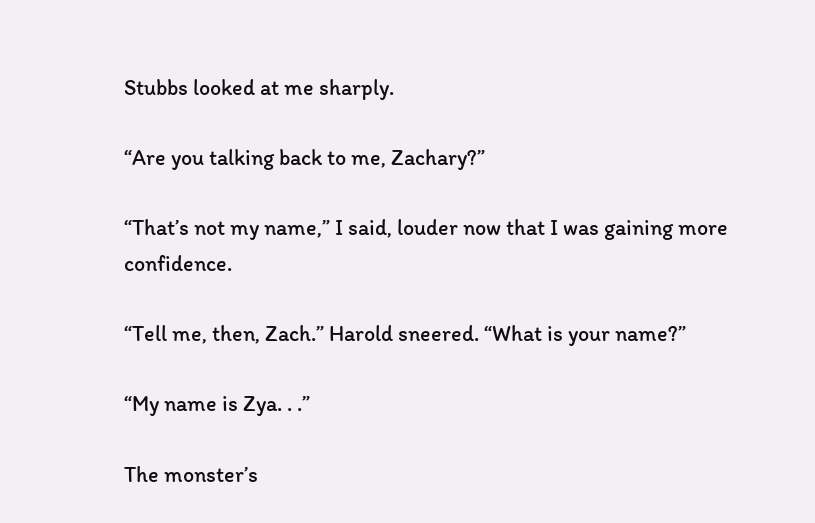Stubbs looked at me sharply.

“Are you talking back to me, Zachary?”

“That’s not my name,” I said, louder now that I was gaining more confidence.

“Tell me, then, Zach.” Harold sneered. “What is your name?”

“My name is Zya. . .”

The monster’s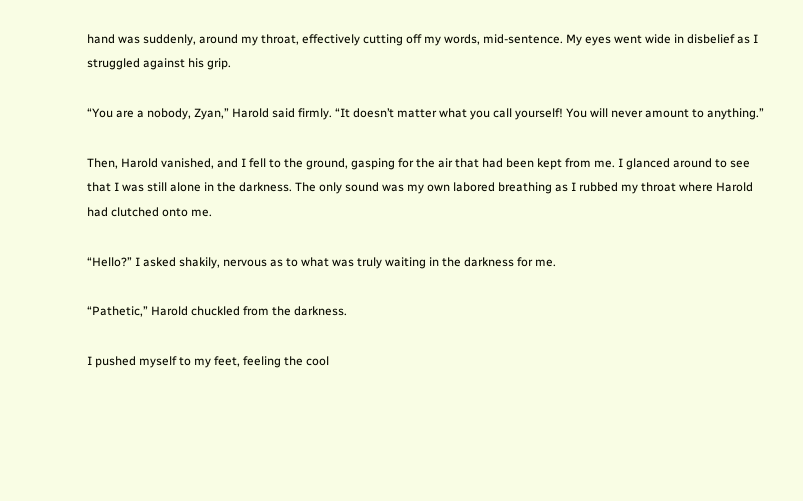hand was suddenly, around my throat, effectively cutting off my words, mid-sentence. My eyes went wide in disbelief as I struggled against his grip.

“You are a nobody, Zyan,” Harold said firmly. “It doesn’t matter what you call yourself! You will never amount to anything.”

Then, Harold vanished, and I fell to the ground, gasping for the air that had been kept from me. I glanced around to see that I was still alone in the darkness. The only sound was my own labored breathing as I rubbed my throat where Harold had clutched onto me.

“Hello?” I asked shakily, nervous as to what was truly waiting in the darkness for me.

“Pathetic,” Harold chuckled from the darkness.

I pushed myself to my feet, feeling the cool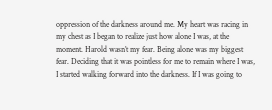oppression of the darkness around me. My heart was racing in my chest as I began to realize just how alone I was, at the moment. Harold wasn’t my fear. Being alone was my biggest fear. Deciding that it was pointless for me to remain where I was, I started walking forward into the darkness. If I was going to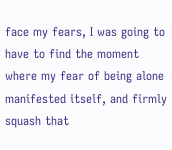face my fears, I was going to have to find the moment where my fear of being alone manifested itself, and firmly squash that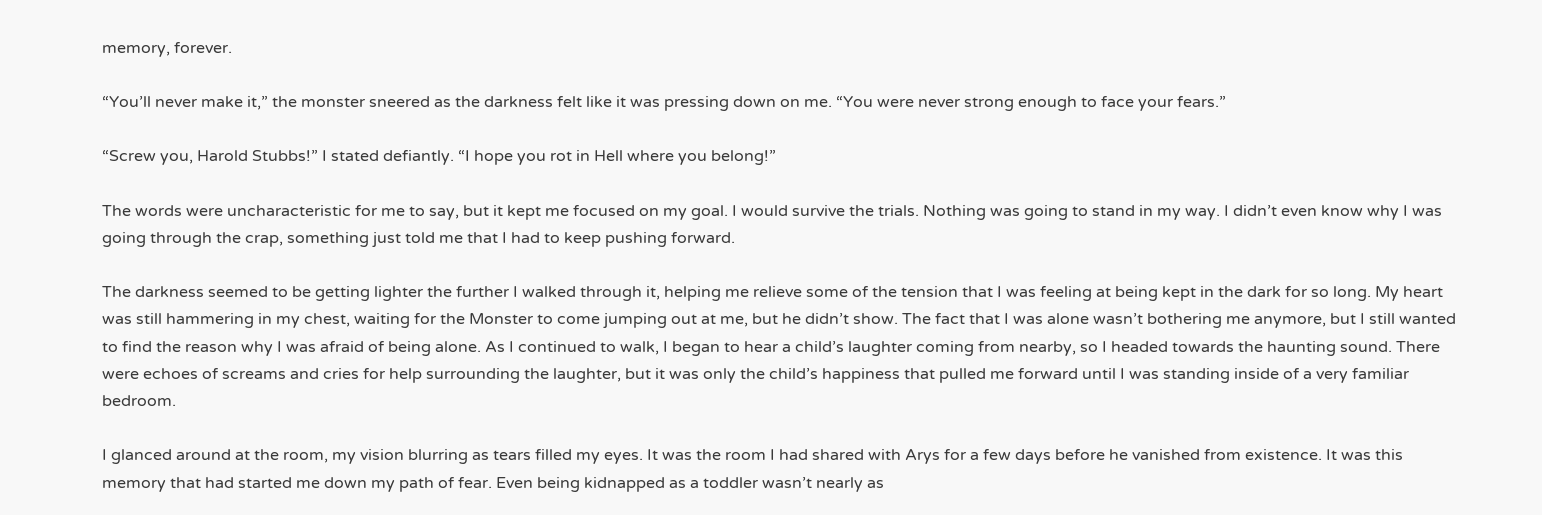memory, forever.

“You’ll never make it,” the monster sneered as the darkness felt like it was pressing down on me. “You were never strong enough to face your fears.”

“Screw you, Harold Stubbs!” I stated defiantly. “I hope you rot in Hell where you belong!”

The words were uncharacteristic for me to say, but it kept me focused on my goal. I would survive the trials. Nothing was going to stand in my way. I didn’t even know why I was going through the crap, something just told me that I had to keep pushing forward.

The darkness seemed to be getting lighter the further I walked through it, helping me relieve some of the tension that I was feeling at being kept in the dark for so long. My heart was still hammering in my chest, waiting for the Monster to come jumping out at me, but he didn’t show. The fact that I was alone wasn’t bothering me anymore, but I still wanted to find the reason why I was afraid of being alone. As I continued to walk, I began to hear a child’s laughter coming from nearby, so I headed towards the haunting sound. There were echoes of screams and cries for help surrounding the laughter, but it was only the child’s happiness that pulled me forward until I was standing inside of a very familiar bedroom.

I glanced around at the room, my vision blurring as tears filled my eyes. It was the room I had shared with Arys for a few days before he vanished from existence. It was this memory that had started me down my path of fear. Even being kidnapped as a toddler wasn’t nearly as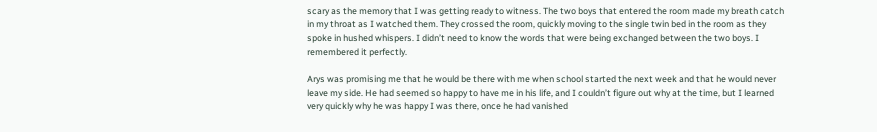scary as the memory that I was getting ready to witness. The two boys that entered the room made my breath catch in my throat as I watched them. They crossed the room, quickly moving to the single twin bed in the room as they spoke in hushed whispers. I didn’t need to know the words that were being exchanged between the two boys. I remembered it perfectly.

Arys was promising me that he would be there with me when school started the next week and that he would never leave my side. He had seemed so happy to have me in his life, and I couldn’t figure out why at the time, but I learned very quickly why he was happy I was there, once he had vanished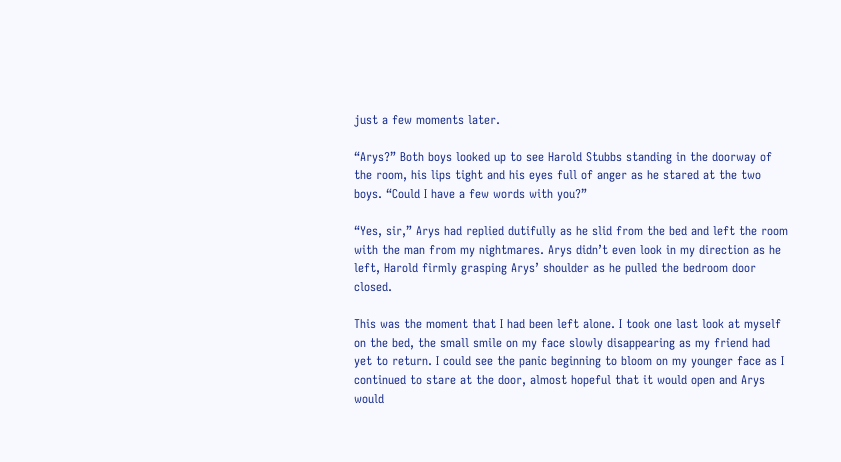just a few moments later.

“Arys?” Both boys looked up to see Harold Stubbs standing in the doorway of the room, his lips tight and his eyes full of anger as he stared at the two boys. “Could I have a few words with you?”

“Yes, sir,” Arys had replied dutifully as he slid from the bed and left the room with the man from my nightmares. Arys didn’t even look in my direction as he left, Harold firmly grasping Arys’ shoulder as he pulled the bedroom door closed.

This was the moment that I had been left alone. I took one last look at myself on the bed, the small smile on my face slowly disappearing as my friend had yet to return. I could see the panic beginning to bloom on my younger face as I continued to stare at the door, almost hopeful that it would open and Arys would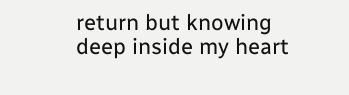return but knowing deep inside my heart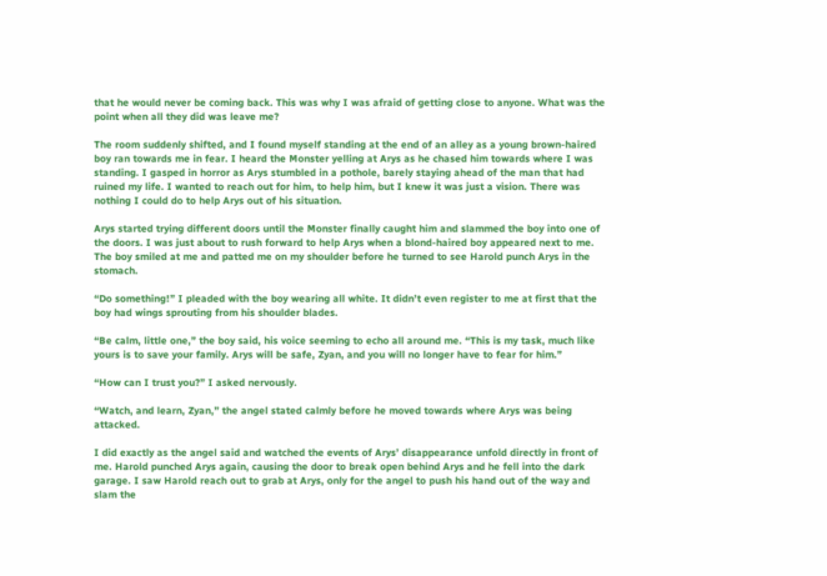that he would never be coming back. This was why I was afraid of getting close to anyone. What was the point when all they did was leave me?

The room suddenly shifted, and I found myself standing at the end of an alley as a young brown-haired boy ran towards me in fear. I heard the Monster yelling at Arys as he chased him towards where I was standing. I gasped in horror as Arys stumbled in a pothole, barely staying ahead of the man that had ruined my life. I wanted to reach out for him, to help him, but I knew it was just a vision. There was nothing I could do to help Arys out of his situation.

Arys started trying different doors until the Monster finally caught him and slammed the boy into one of the doors. I was just about to rush forward to help Arys when a blond-haired boy appeared next to me. The boy smiled at me and patted me on my shoulder before he turned to see Harold punch Arys in the stomach.

“Do something!” I pleaded with the boy wearing all white. It didn’t even register to me at first that the boy had wings sprouting from his shoulder blades.

“Be calm, little one,” the boy said, his voice seeming to echo all around me. “This is my task, much like yours is to save your family. Arys will be safe, Zyan, and you will no longer have to fear for him.”

“How can I trust you?” I asked nervously.

“Watch, and learn, Zyan,” the angel stated calmly before he moved towards where Arys was being attacked.

I did exactly as the angel said and watched the events of Arys’ disappearance unfold directly in front of me. Harold punched Arys again, causing the door to break open behind Arys and he fell into the dark garage. I saw Harold reach out to grab at Arys, only for the angel to push his hand out of the way and slam the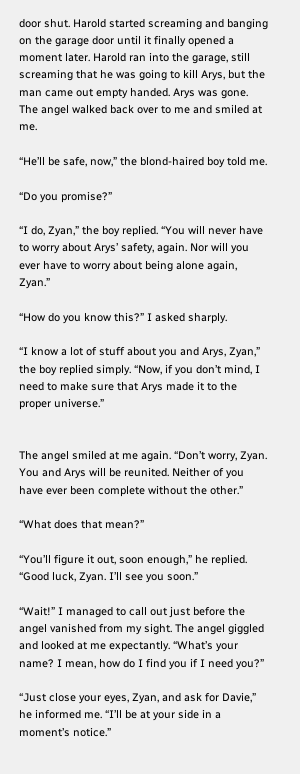door shut. Harold started screaming and banging on the garage door until it finally opened a moment later. Harold ran into the garage, still screaming that he was going to kill Arys, but the man came out empty handed. Arys was gone. The angel walked back over to me and smiled at me.

“He’ll be safe, now,” the blond-haired boy told me.

“Do you promise?”

“I do, Zyan,” the boy replied. “You will never have to worry about Arys’ safety, again. Nor will you ever have to worry about being alone again, Zyan.”

“How do you know this?” I asked sharply.

“I know a lot of stuff about you and Arys, Zyan,” the boy replied simply. “Now, if you don’t mind, I need to make sure that Arys made it to the proper universe.”


The angel smiled at me again. “Don’t worry, Zyan. You and Arys will be reunited. Neither of you have ever been complete without the other.”

“What does that mean?”

“You’ll figure it out, soon enough,” he replied. “Good luck, Zyan. I’ll see you soon.”

“Wait!” I managed to call out just before the angel vanished from my sight. The angel giggled and looked at me expectantly. “What’s your name? I mean, how do I find you if I need you?”

“Just close your eyes, Zyan, and ask for Davie,” he informed me. “I’ll be at your side in a moment’s notice.”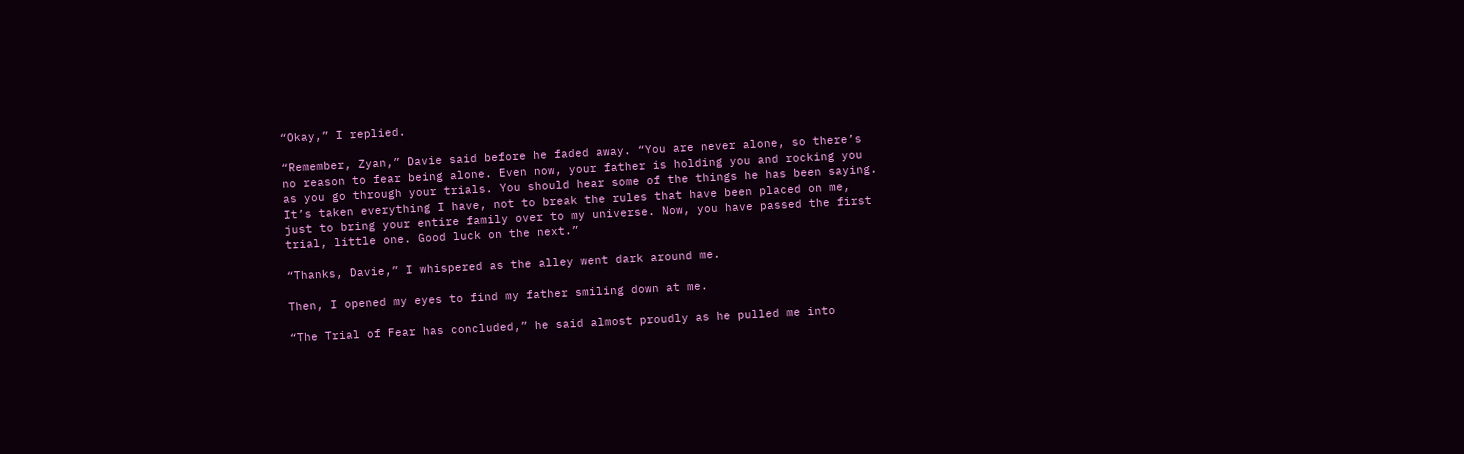“Okay,” I replied.

“Remember, Zyan,” Davie said before he faded away. “You are never alone, so there’s no reason to fear being alone. Even now, your father is holding you and rocking you as you go through your trials. You should hear some of the things he has been saying. It’s taken everything I have, not to break the rules that have been placed on me, just to bring your entire family over to my universe. Now, you have passed the first trial, little one. Good luck on the next.”

“Thanks, Davie,” I whispered as the alley went dark around me.

Then, I opened my eyes to find my father smiling down at me.

“The Trial of Fear has concluded,” he said almost proudly as he pulled me into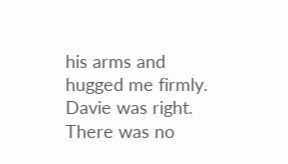his arms and hugged me firmly. Davie was right. There was no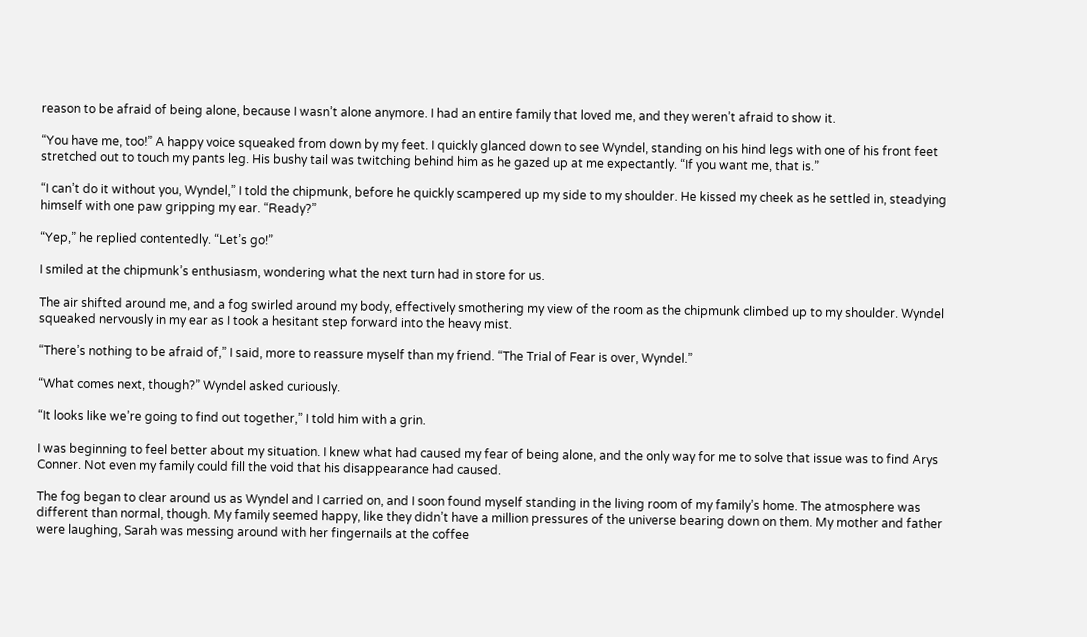reason to be afraid of being alone, because I wasn’t alone anymore. I had an entire family that loved me, and they weren’t afraid to show it.

“You have me, too!” A happy voice squeaked from down by my feet. I quickly glanced down to see Wyndel, standing on his hind legs with one of his front feet stretched out to touch my pants leg. His bushy tail was twitching behind him as he gazed up at me expectantly. “If you want me, that is.”

“I can’t do it without you, Wyndel,” I told the chipmunk, before he quickly scampered up my side to my shoulder. He kissed my cheek as he settled in, steadying himself with one paw gripping my ear. “Ready?”

“Yep,” he replied contentedly. “Let’s go!”

I smiled at the chipmunk’s enthusiasm, wondering what the next turn had in store for us.

The air shifted around me, and a fog swirled around my body, effectively smothering my view of the room as the chipmunk climbed up to my shoulder. Wyndel squeaked nervously in my ear as I took a hesitant step forward into the heavy mist.

“There’s nothing to be afraid of,” I said, more to reassure myself than my friend. “The Trial of Fear is over, Wyndel.”

“What comes next, though?” Wyndel asked curiously.

“It looks like we’re going to find out together,” I told him with a grin.

I was beginning to feel better about my situation. I knew what had caused my fear of being alone, and the only way for me to solve that issue was to find Arys Conner. Not even my family could fill the void that his disappearance had caused.

The fog began to clear around us as Wyndel and I carried on, and I soon found myself standing in the living room of my family’s home. The atmosphere was different than normal, though. My family seemed happy, like they didn’t have a million pressures of the universe bearing down on them. My mother and father were laughing, Sarah was messing around with her fingernails at the coffee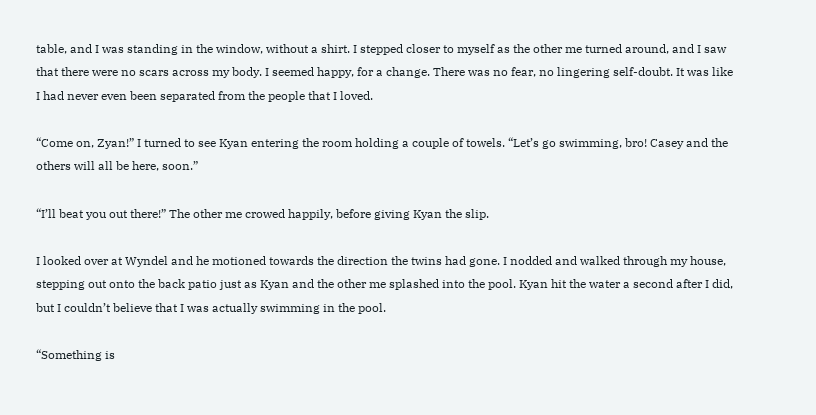table, and I was standing in the window, without a shirt. I stepped closer to myself as the other me turned around, and I saw that there were no scars across my body. I seemed happy, for a change. There was no fear, no lingering self-doubt. It was like I had never even been separated from the people that I loved.

“Come on, Zyan!” I turned to see Kyan entering the room holding a couple of towels. “Let’s go swimming, bro! Casey and the others will all be here, soon.”

“I’ll beat you out there!” The other me crowed happily, before giving Kyan the slip.

I looked over at Wyndel and he motioned towards the direction the twins had gone. I nodded and walked through my house, stepping out onto the back patio just as Kyan and the other me splashed into the pool. Kyan hit the water a second after I did, but I couldn’t believe that I was actually swimming in the pool.

“Something is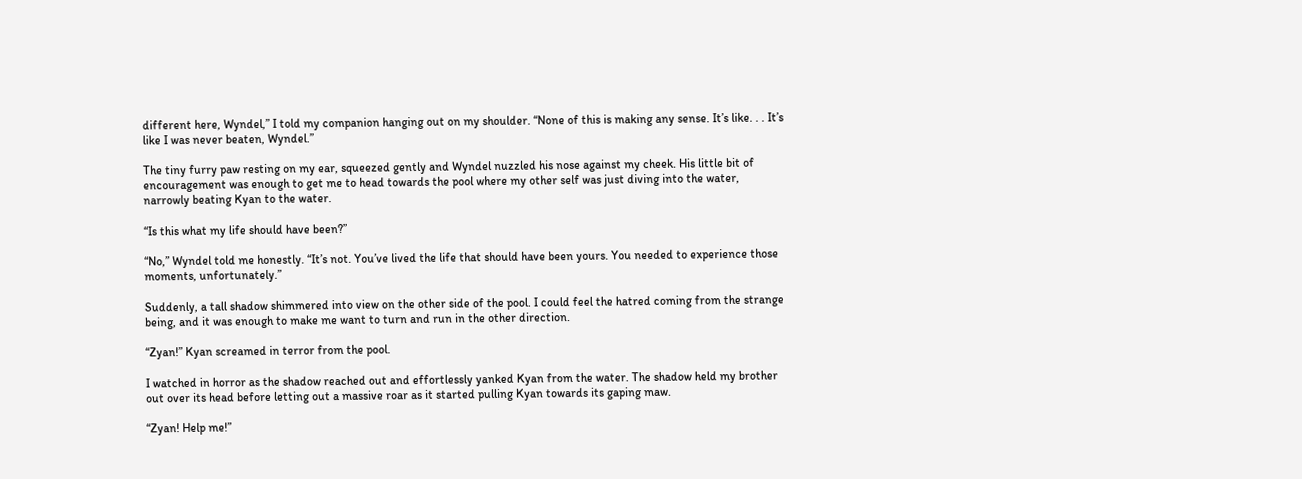different here, Wyndel,” I told my companion hanging out on my shoulder. “None of this is making any sense. It’s like. . . It’s like I was never beaten, Wyndel.”

The tiny furry paw resting on my ear, squeezed gently and Wyndel nuzzled his nose against my cheek. His little bit of encouragement was enough to get me to head towards the pool where my other self was just diving into the water, narrowly beating Kyan to the water.

“Is this what my life should have been?”

“No,” Wyndel told me honestly. “It’s not. You’ve lived the life that should have been yours. You needed to experience those moments, unfortunately.”

Suddenly, a tall shadow shimmered into view on the other side of the pool. I could feel the hatred coming from the strange being, and it was enough to make me want to turn and run in the other direction.

“Zyan!” Kyan screamed in terror from the pool.

I watched in horror as the shadow reached out and effortlessly yanked Kyan from the water. The shadow held my brother out over its head before letting out a massive roar as it started pulling Kyan towards its gaping maw.

“Zyan! Help me!”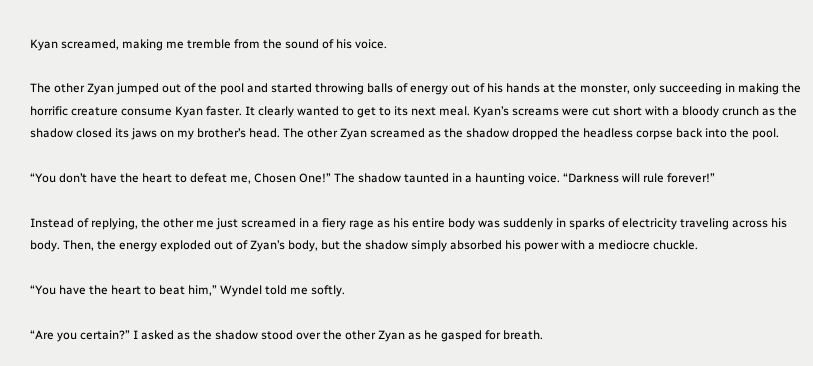Kyan screamed, making me tremble from the sound of his voice.

The other Zyan jumped out of the pool and started throwing balls of energy out of his hands at the monster, only succeeding in making the horrific creature consume Kyan faster. It clearly wanted to get to its next meal. Kyan’s screams were cut short with a bloody crunch as the shadow closed its jaws on my brother’s head. The other Zyan screamed as the shadow dropped the headless corpse back into the pool.

“You don’t have the heart to defeat me, Chosen One!” The shadow taunted in a haunting voice. “Darkness will rule forever!”

Instead of replying, the other me just screamed in a fiery rage as his entire body was suddenly in sparks of electricity traveling across his body. Then, the energy exploded out of Zyan’s body, but the shadow simply absorbed his power with a mediocre chuckle.

“You have the heart to beat him,” Wyndel told me softly.

“Are you certain?” I asked as the shadow stood over the other Zyan as he gasped for breath.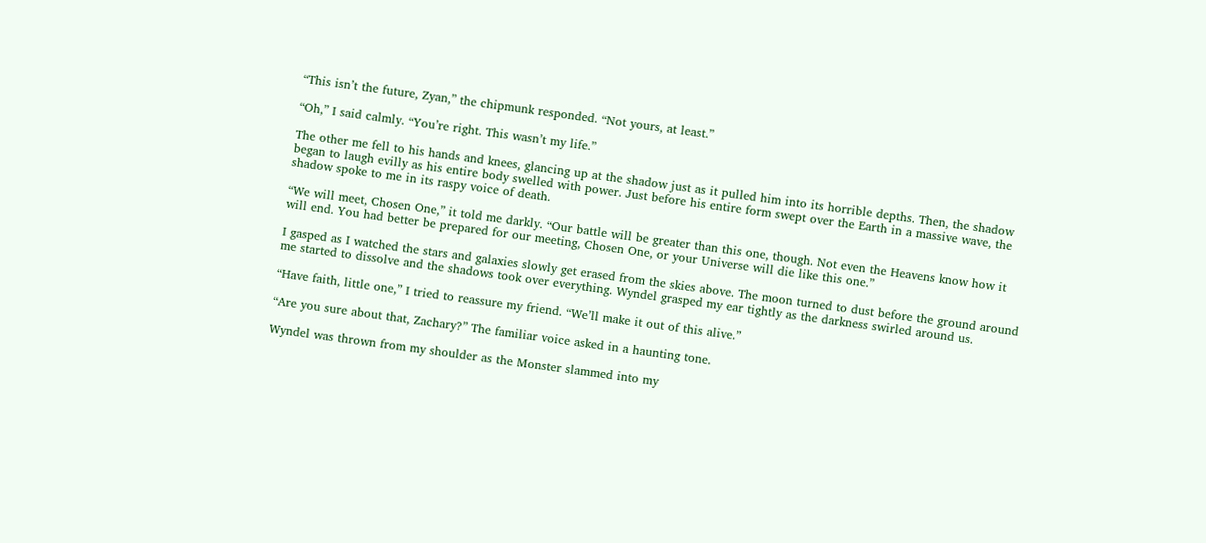“This isn’t the future, Zyan,” the chipmunk responded. “Not yours, at least.”

“Oh,” I said calmly. “You’re right. This wasn’t my life.”

The other me fell to his hands and knees, glancing up at the shadow just as it pulled him into its horrible depths. Then, the shadow began to laugh evilly as his entire body swelled with power. Just before his entire form swept over the Earth in a massive wave, the shadow spoke to me in its raspy voice of death.

“We will meet, Chosen One,” it told me darkly. “Our battle will be greater than this one, though. Not even the Heavens know how it will end. You had better be prepared for our meeting, Chosen One, or your Universe will die like this one.”

I gasped as I watched the stars and galaxies slowly get erased from the skies above. The moon turned to dust before the ground around me started to dissolve and the shadows took over everything. Wyndel grasped my ear tightly as the darkness swirled around us.

“Have faith, little one,” I tried to reassure my friend. “We’ll make it out of this alive.”

“Are you sure about that, Zachary?” The familiar voice asked in a haunting tone.

Wyndel was thrown from my shoulder as the Monster slammed into my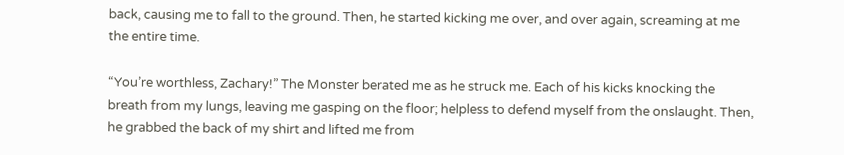back, causing me to fall to the ground. Then, he started kicking me over, and over again, screaming at me the entire time.

“You’re worthless, Zachary!” The Monster berated me as he struck me. Each of his kicks knocking the breath from my lungs, leaving me gasping on the floor; helpless to defend myself from the onslaught. Then, he grabbed the back of my shirt and lifted me from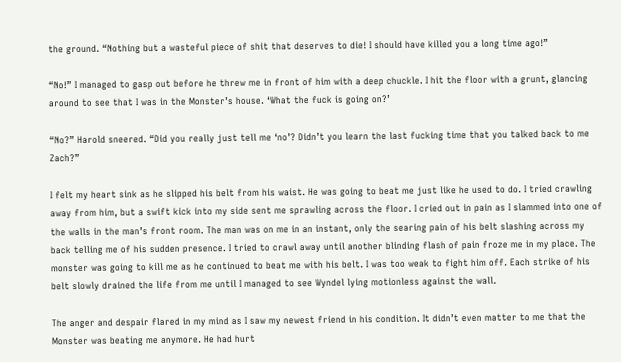the ground. “Nothing but a wasteful piece of shit that deserves to die! I should have killed you a long time ago!”

“No!” I managed to gasp out before he threw me in front of him with a deep chuckle. I hit the floor with a grunt, glancing around to see that I was in the Monster’s house. ‘What the fuck is going on?’

“No?” Harold sneered. “Did you really just tell me ‘no’? Didn’t you learn the last fucking time that you talked back to me Zach?”

I felt my heart sink as he slipped his belt from his waist. He was going to beat me just like he used to do. I tried crawling away from him, but a swift kick into my side sent me sprawling across the floor. I cried out in pain as I slammed into one of the walls in the man’s front room. The man was on me in an instant, only the searing pain of his belt slashing across my back telling me of his sudden presence. I tried to crawl away until another blinding flash of pain froze me in my place. The monster was going to kill me as he continued to beat me with his belt. I was too weak to fight him off. Each strike of his belt slowly drained the life from me until I managed to see Wyndel lying motionless against the wall.

The anger and despair flared in my mind as I saw my newest friend in his condition. It didn’t even matter to me that the Monster was beating me anymore. He had hurt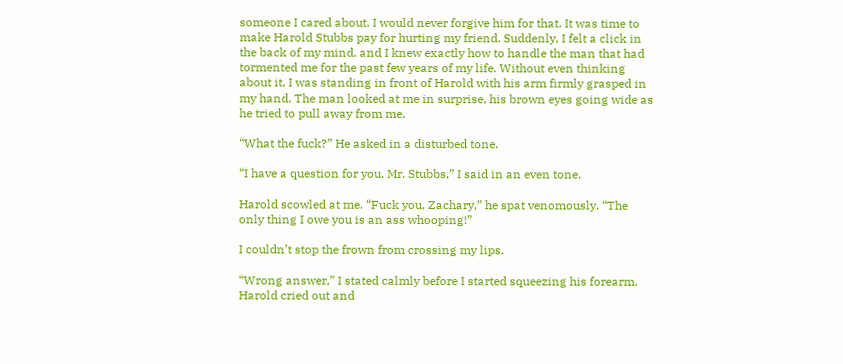someone I cared about. I would never forgive him for that. It was time to make Harold Stubbs pay for hurting my friend. Suddenly, I felt a click in the back of my mind, and I knew exactly how to handle the man that had tormented me for the past few years of my life. Without even thinking about it, I was standing in front of Harold with his arm firmly grasped in my hand. The man looked at me in surprise, his brown eyes going wide as he tried to pull away from me.

“What the fuck?” He asked in a disturbed tone.

“I have a question for you, Mr. Stubbs,” I said in an even tone.

Harold scowled at me. “Fuck you, Zachary,” he spat venomously. “The only thing I owe you is an ass whooping!”

I couldn’t stop the frown from crossing my lips.

“Wrong answer,” I stated calmly before I started squeezing his forearm. Harold cried out and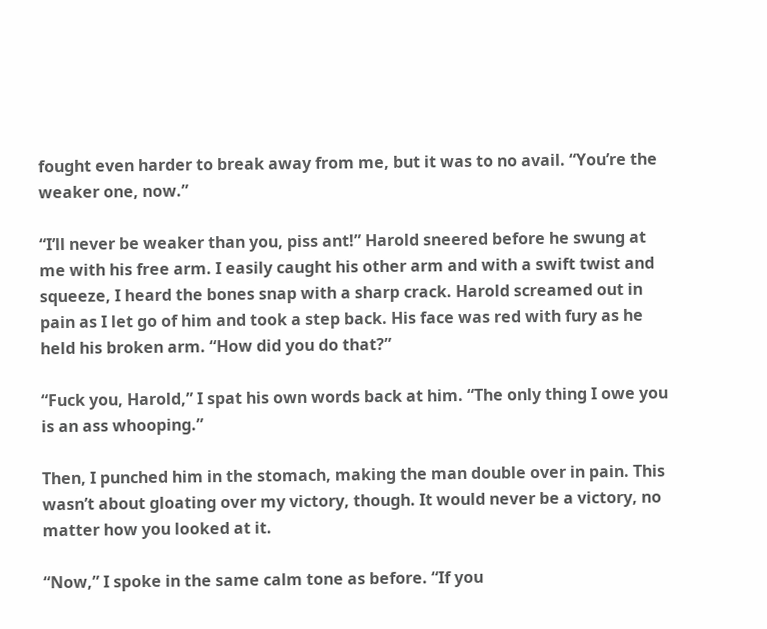fought even harder to break away from me, but it was to no avail. “You’re the weaker one, now.”

“I’ll never be weaker than you, piss ant!” Harold sneered before he swung at me with his free arm. I easily caught his other arm and with a swift twist and squeeze, I heard the bones snap with a sharp crack. Harold screamed out in pain as I let go of him and took a step back. His face was red with fury as he held his broken arm. “How did you do that?”

“Fuck you, Harold,” I spat his own words back at him. “The only thing I owe you is an ass whooping.”

Then, I punched him in the stomach, making the man double over in pain. This wasn’t about gloating over my victory, though. It would never be a victory, no matter how you looked at it.

“Now,” I spoke in the same calm tone as before. “If you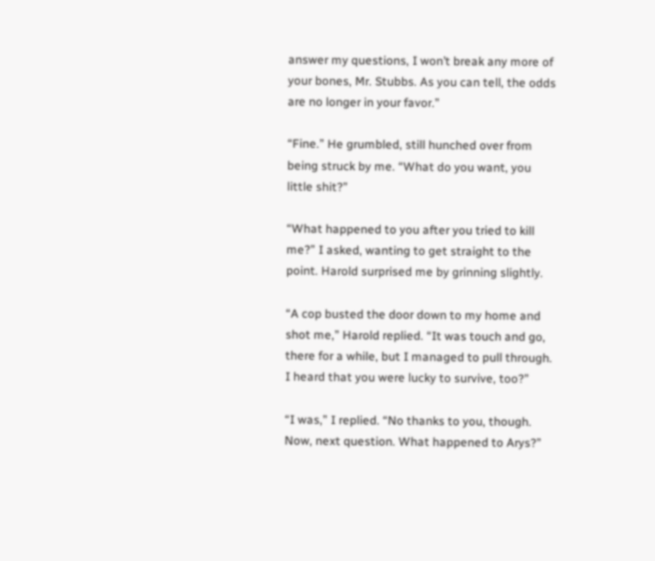answer my questions, I won’t break any more of your bones, Mr. Stubbs. As you can tell, the odds are no longer in your favor.”

“Fine.” He grumbled, still hunched over from being struck by me. “What do you want, you little shit?”

“What happened to you after you tried to kill me?” I asked, wanting to get straight to the point. Harold surprised me by grinning slightly.

“A cop busted the door down to my home and shot me,” Harold replied. “It was touch and go, there for a while, but I managed to pull through. I heard that you were lucky to survive, too?”

“I was,” I replied. “No thanks to you, though. Now, next question. What happened to Arys?”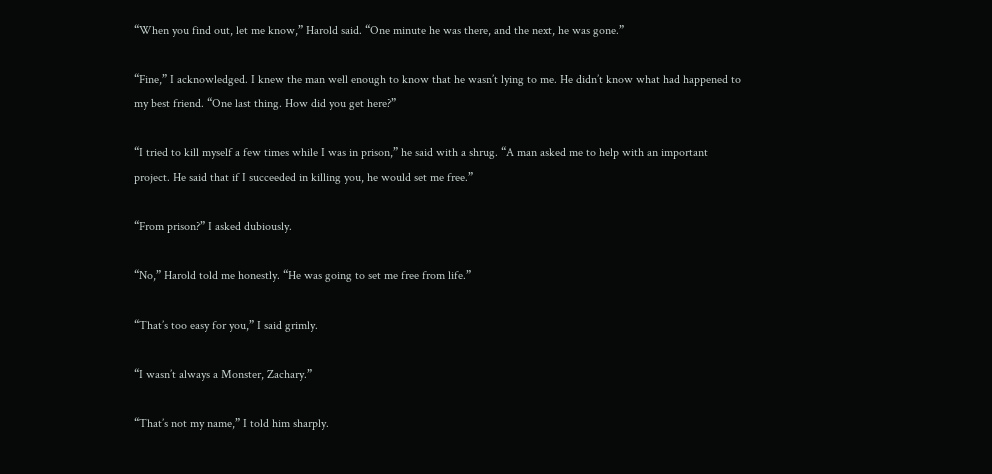“When you find out, let me know,” Harold said. “One minute he was there, and the next, he was gone.”

“Fine,” I acknowledged. I knew the man well enough to know that he wasn’t lying to me. He didn’t know what had happened to my best friend. “One last thing. How did you get here?”

“I tried to kill myself a few times while I was in prison,” he said with a shrug. “A man asked me to help with an important project. He said that if I succeeded in killing you, he would set me free.”

“From prison?” I asked dubiously.

“No,” Harold told me honestly. “He was going to set me free from life.”

“That’s too easy for you,” I said grimly.

“I wasn’t always a Monster, Zachary.”

“That’s not my name,” I told him sharply.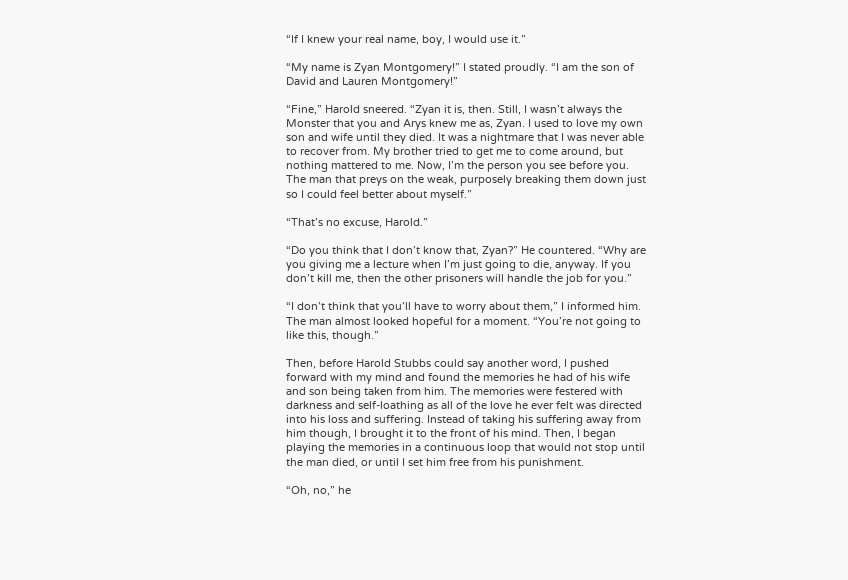“If I knew your real name, boy, I would use it.”

“My name is Zyan Montgomery!” I stated proudly. “I am the son of David and Lauren Montgomery!”

“Fine,” Harold sneered. “Zyan it is, then. Still, I wasn’t always the Monster that you and Arys knew me as, Zyan. I used to love my own son and wife until they died. It was a nightmare that I was never able to recover from. My brother tried to get me to come around, but nothing mattered to me. Now, I’m the person you see before you. The man that preys on the weak, purposely breaking them down just so I could feel better about myself.”

“That’s no excuse, Harold.”

“Do you think that I don’t know that, Zyan?” He countered. “Why are you giving me a lecture when I’m just going to die, anyway. If you don’t kill me, then the other prisoners will handle the job for you.”

“I don’t think that you’ll have to worry about them,” I informed him. The man almost looked hopeful for a moment. “You’re not going to like this, though.”

Then, before Harold Stubbs could say another word, I pushed forward with my mind and found the memories he had of his wife and son being taken from him. The memories were festered with darkness and self-loathing as all of the love he ever felt was directed into his loss and suffering. Instead of taking his suffering away from him though, I brought it to the front of his mind. Then, I began playing the memories in a continuous loop that would not stop until the man died, or until I set him free from his punishment.

“Oh, no,” he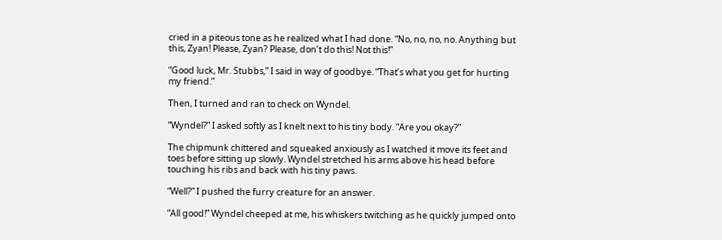cried in a piteous tone as he realized what I had done. “No, no, no, no. Anything but this, Zyan! Please, Zyan? Please, don’t do this! Not this!”

“Good luck, Mr. Stubbs,” I said in way of goodbye. “That’s what you get for hurting my friend.”

Then, I turned and ran to check on Wyndel.

“Wyndel?” I asked softly as I knelt next to his tiny body. “Are you okay?”

The chipmunk chittered and squeaked anxiously as I watched it move its feet and toes before sitting up slowly. Wyndel stretched his arms above his head before touching his ribs and back with his tiny paws.

“Well?” I pushed the furry creature for an answer.

“All good!” Wyndel cheeped at me, his whiskers twitching as he quickly jumped onto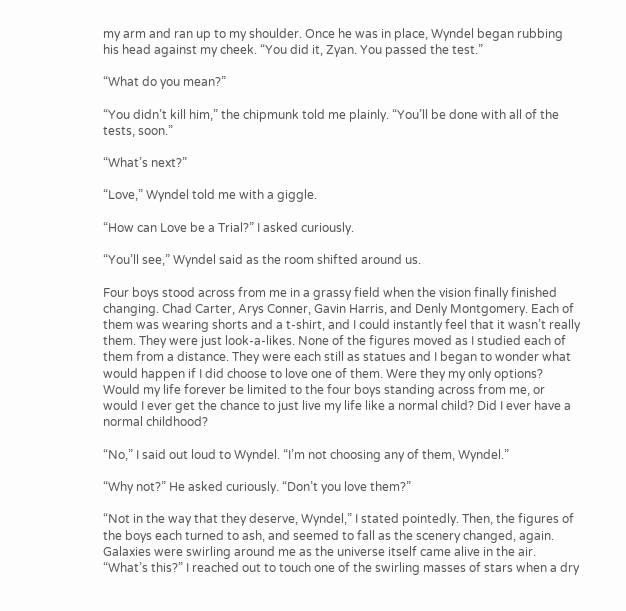my arm and ran up to my shoulder. Once he was in place, Wyndel began rubbing his head against my cheek. “You did it, Zyan. You passed the test.”

“What do you mean?”

“You didn’t kill him,” the chipmunk told me plainly. “You’ll be done with all of the tests, soon.”

“What’s next?”

“Love,” Wyndel told me with a giggle.

“How can Love be a Trial?” I asked curiously.

“You’ll see,” Wyndel said as the room shifted around us.

Four boys stood across from me in a grassy field when the vision finally finished changing. Chad Carter, Arys Conner, Gavin Harris, and Denly Montgomery. Each of them was wearing shorts and a t-shirt, and I could instantly feel that it wasn’t really them. They were just look-a-likes. None of the figures moved as I studied each of them from a distance. They were each still as statues and I began to wonder what would happen if I did choose to love one of them. Were they my only options? Would my life forever be limited to the four boys standing across from me, or would I ever get the chance to just live my life like a normal child? Did I ever have a normal childhood?

“No,” I said out loud to Wyndel. “I’m not choosing any of them, Wyndel.”

“Why not?” He asked curiously. “Don’t you love them?”

“Not in the way that they deserve, Wyndel,” I stated pointedly. Then, the figures of the boys each turned to ash, and seemed to fall as the scenery changed, again. Galaxies were swirling around me as the universe itself came alive in the air. “What’s this?” I reached out to touch one of the swirling masses of stars when a dry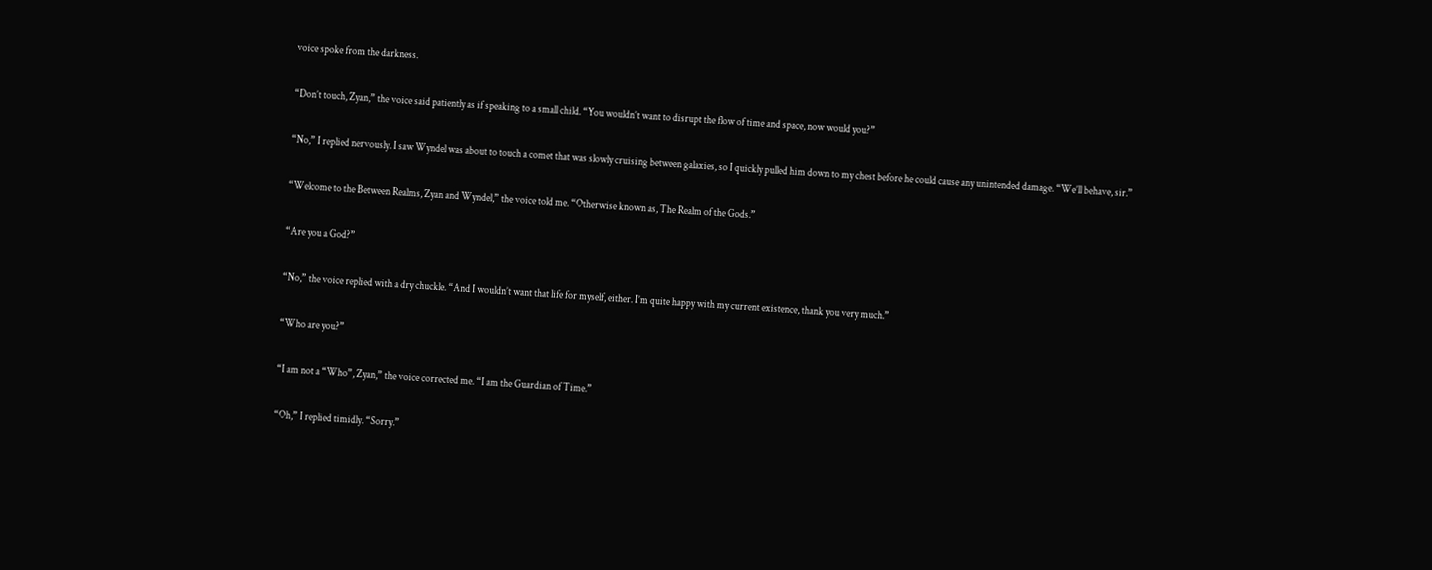voice spoke from the darkness.

“Don’t touch, Zyan,” the voice said patiently as if speaking to a small child. “You wouldn’t want to disrupt the flow of time and space, now would you?”

“No,” I replied nervously. I saw Wyndel was about to touch a comet that was slowly cruising between galaxies, so I quickly pulled him down to my chest before he could cause any unintended damage. “We’ll behave, sir.”

“Welcome to the Between Realms, Zyan and Wyndel,” the voice told me. “Otherwise known as, The Realm of the Gods.”

“Are you a God?”

“No,” the voice replied with a dry chuckle. “And I wouldn’t want that life for myself, either. I’m quite happy with my current existence, thank you very much.”

“Who are you?”

“I am not a “Who”, Zyan,” the voice corrected me. “I am the Guardian of Time.”

“Oh,” I replied timidly. “Sorry.”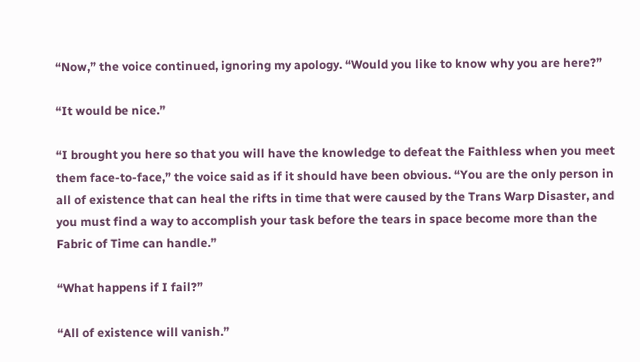“Now,” the voice continued, ignoring my apology. “Would you like to know why you are here?”

“It would be nice.”

“I brought you here so that you will have the knowledge to defeat the Faithless when you meet them face-to-face,” the voice said as if it should have been obvious. “You are the only person in all of existence that can heal the rifts in time that were caused by the Trans Warp Disaster, and you must find a way to accomplish your task before the tears in space become more than the Fabric of Time can handle.”

“What happens if I fail?”

“All of existence will vanish.”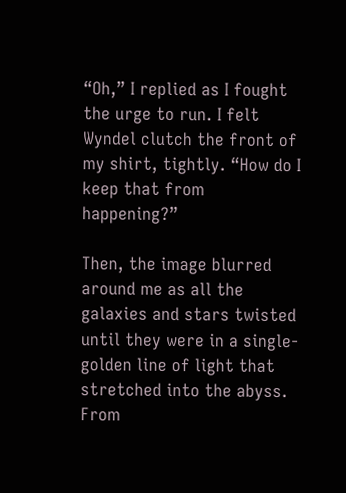“Oh,” I replied as I fought the urge to run. I felt Wyndel clutch the front of my shirt, tightly. “How do I keep that from happening?”

Then, the image blurred around me as all the galaxies and stars twisted until they were in a single-golden line of light that stretched into the abyss. From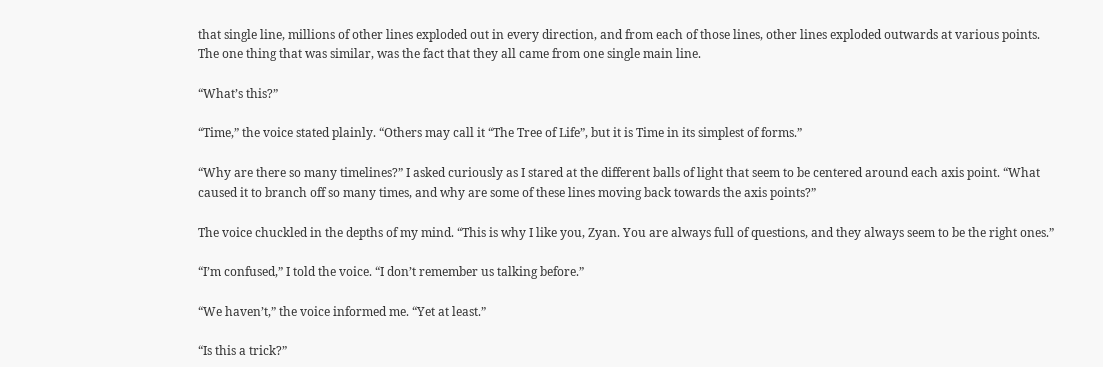that single line, millions of other lines exploded out in every direction, and from each of those lines, other lines exploded outwards at various points. The one thing that was similar, was the fact that they all came from one single main line.

“What’s this?”

“Time,” the voice stated plainly. “Others may call it “The Tree of Life”, but it is Time in its simplest of forms.”

“Why are there so many timelines?” I asked curiously as I stared at the different balls of light that seem to be centered around each axis point. “What caused it to branch off so many times, and why are some of these lines moving back towards the axis points?”

The voice chuckled in the depths of my mind. “This is why I like you, Zyan. You are always full of questions, and they always seem to be the right ones.”

“I’m confused,” I told the voice. “I don’t remember us talking before.”

“We haven’t,” the voice informed me. “Yet at least.”

“Is this a trick?”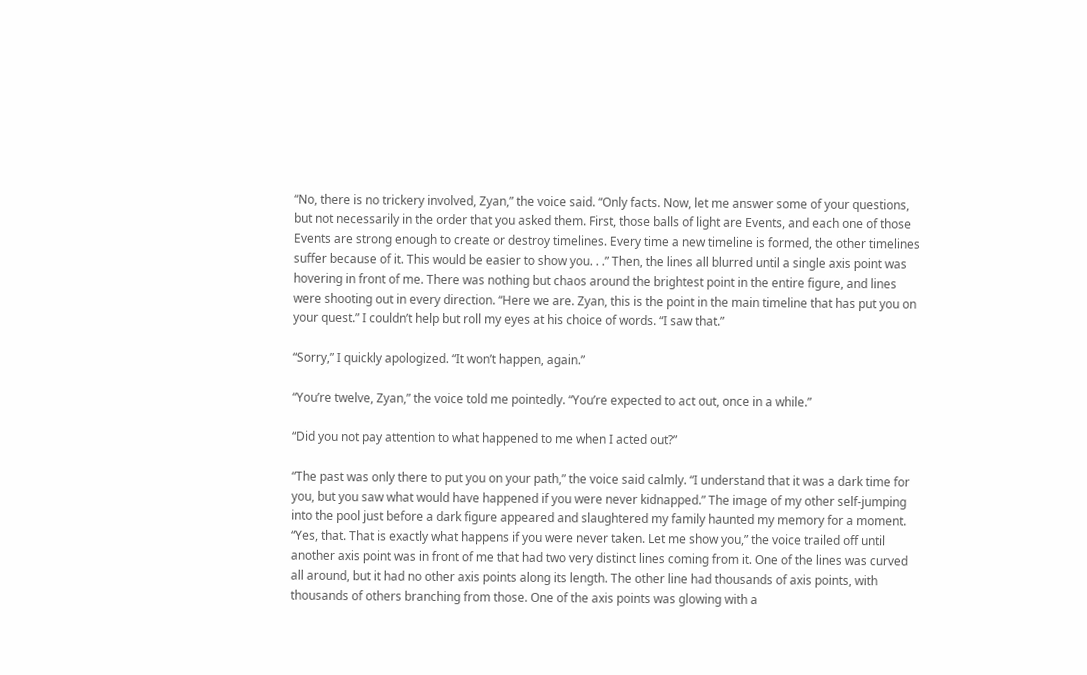“No, there is no trickery involved, Zyan,” the voice said. “Only facts. Now, let me answer some of your questions, but not necessarily in the order that you asked them. First, those balls of light are Events, and each one of those Events are strong enough to create or destroy timelines. Every time a new timeline is formed, the other timelines suffer because of it. This would be easier to show you. . .” Then, the lines all blurred until a single axis point was hovering in front of me. There was nothing but chaos around the brightest point in the entire figure, and lines were shooting out in every direction. “Here we are. Zyan, this is the point in the main timeline that has put you on your quest.” I couldn’t help but roll my eyes at his choice of words. “I saw that.”

“Sorry,” I quickly apologized. “It won’t happen, again.”

“You’re twelve, Zyan,” the voice told me pointedly. “You’re expected to act out, once in a while.”

“Did you not pay attention to what happened to me when I acted out?”

“The past was only there to put you on your path,” the voice said calmly. “I understand that it was a dark time for you, but you saw what would have happened if you were never kidnapped.” The image of my other self-jumping into the pool just before a dark figure appeared and slaughtered my family haunted my memory for a moment. “Yes, that. That is exactly what happens if you were never taken. Let me show you,” the voice trailed off until another axis point was in front of me that had two very distinct lines coming from it. One of the lines was curved all around, but it had no other axis points along its length. The other line had thousands of axis points, with thousands of others branching from those. One of the axis points was glowing with a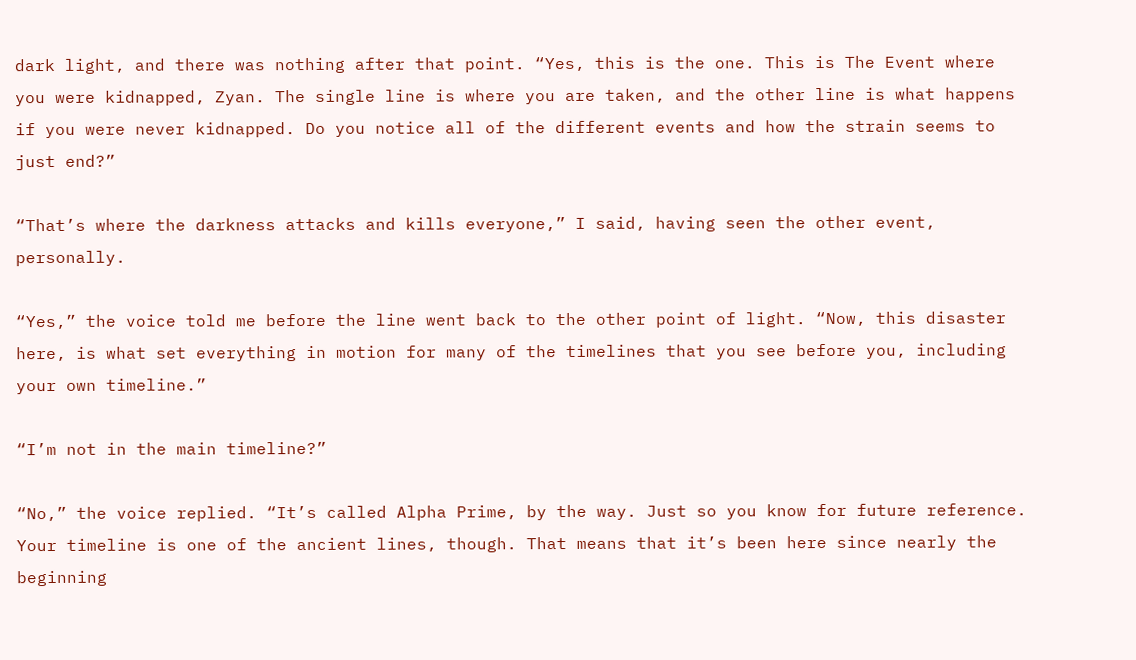dark light, and there was nothing after that point. “Yes, this is the one. This is The Event where you were kidnapped, Zyan. The single line is where you are taken, and the other line is what happens if you were never kidnapped. Do you notice all of the different events and how the strain seems to just end?”

“That’s where the darkness attacks and kills everyone,” I said, having seen the other event, personally.

“Yes,” the voice told me before the line went back to the other point of light. “Now, this disaster here, is what set everything in motion for many of the timelines that you see before you, including your own timeline.”

“I’m not in the main timeline?”

“No,” the voice replied. “It’s called Alpha Prime, by the way. Just so you know for future reference. Your timeline is one of the ancient lines, though. That means that it’s been here since nearly the beginning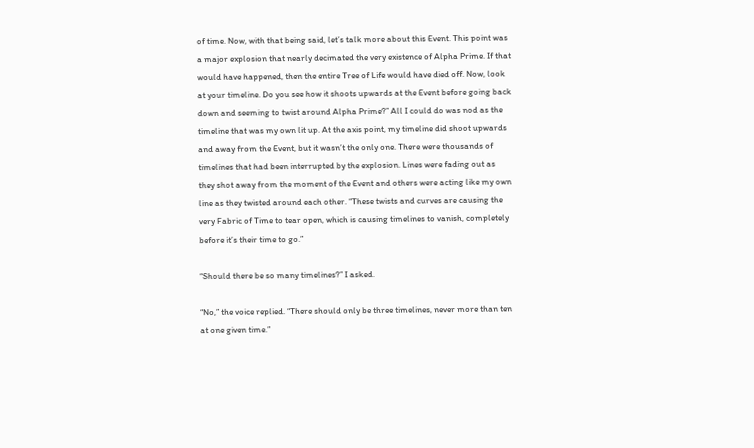of time. Now, with that being said, let’s talk more about this Event. This point was a major explosion that nearly decimated the very existence of Alpha Prime. If that would have happened, then the entire Tree of Life would have died off. Now, look at your timeline. Do you see how it shoots upwards at the Event before going back down and seeming to twist around Alpha Prime?” All I could do was nod as the timeline that was my own lit up. At the axis point, my timeline did shoot upwards and away from the Event, but it wasn’t the only one. There were thousands of timelines that had been interrupted by the explosion. Lines were fading out as they shot away from the moment of the Event and others were acting like my own line as they twisted around each other. “These twists and curves are causing the very Fabric of Time to tear open, which is causing timelines to vanish, completely before it’s their time to go.”

“Should there be so many timelines?” I asked.

“No,” the voice replied. “There should only be three timelines, never more than ten at one given time.”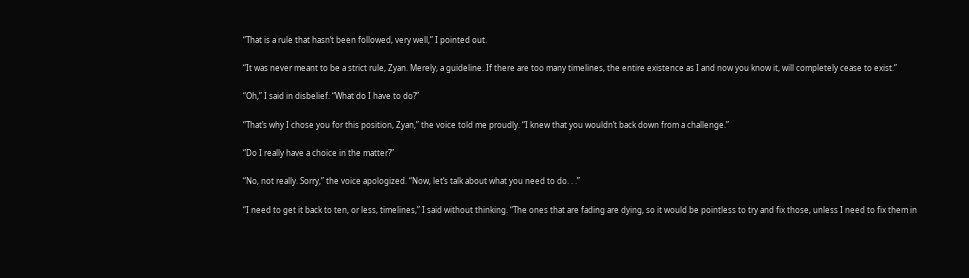“That is a rule that hasn’t been followed, very well,” I pointed out.

“It was never meant to be a strict rule, Zyan. Merely, a guideline. If there are too many timelines, the entire existence as I and now you know it, will completely cease to exist.”

“Oh,” I said in disbelief. “What do I have to do?”

“That’s why I chose you for this position, Zyan,” the voice told me proudly. “I knew that you wouldn’t back down from a challenge.”

“Do I really have a choice in the matter?”

“No, not really. Sorry,” the voice apologized. “Now, let’s talk about what you need to do. . .”

“I need to get it back to ten, or less, timelines,” I said without thinking. “The ones that are fading are dying, so it would be pointless to try and fix those, unless I need to fix them in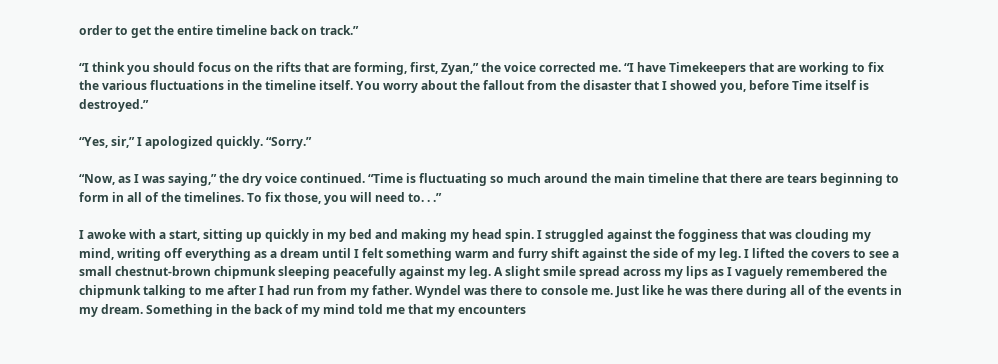order to get the entire timeline back on track.”

“I think you should focus on the rifts that are forming, first, Zyan,” the voice corrected me. “I have Timekeepers that are working to fix the various fluctuations in the timeline itself. You worry about the fallout from the disaster that I showed you, before Time itself is destroyed.”

“Yes, sir,” I apologized quickly. “Sorry.”

“Now, as I was saying,” the dry voice continued. “Time is fluctuating so much around the main timeline that there are tears beginning to form in all of the timelines. To fix those, you will need to. . .”

I awoke with a start, sitting up quickly in my bed and making my head spin. I struggled against the fogginess that was clouding my mind, writing off everything as a dream until I felt something warm and furry shift against the side of my leg. I lifted the covers to see a small chestnut-brown chipmunk sleeping peacefully against my leg. A slight smile spread across my lips as I vaguely remembered the chipmunk talking to me after I had run from my father. Wyndel was there to console me. Just like he was there during all of the events in my dream. Something in the back of my mind told me that my encounters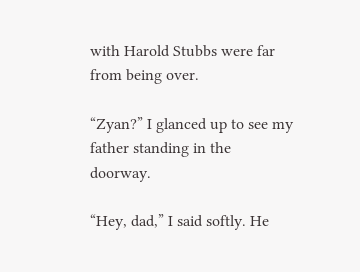with Harold Stubbs were far from being over.

“Zyan?” I glanced up to see my father standing in the doorway.

“Hey, dad,” I said softly. He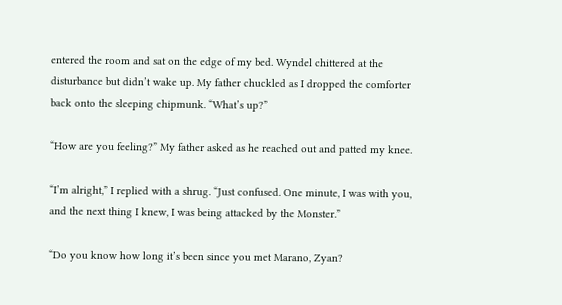entered the room and sat on the edge of my bed. Wyndel chittered at the disturbance but didn’t wake up. My father chuckled as I dropped the comforter back onto the sleeping chipmunk. “What’s up?”

“How are you feeling?” My father asked as he reached out and patted my knee.

“I’m alright,” I replied with a shrug. “Just confused. One minute, I was with you, and the next thing I knew, I was being attacked by the Monster.”

“Do you know how long it’s been since you met Marano, Zyan?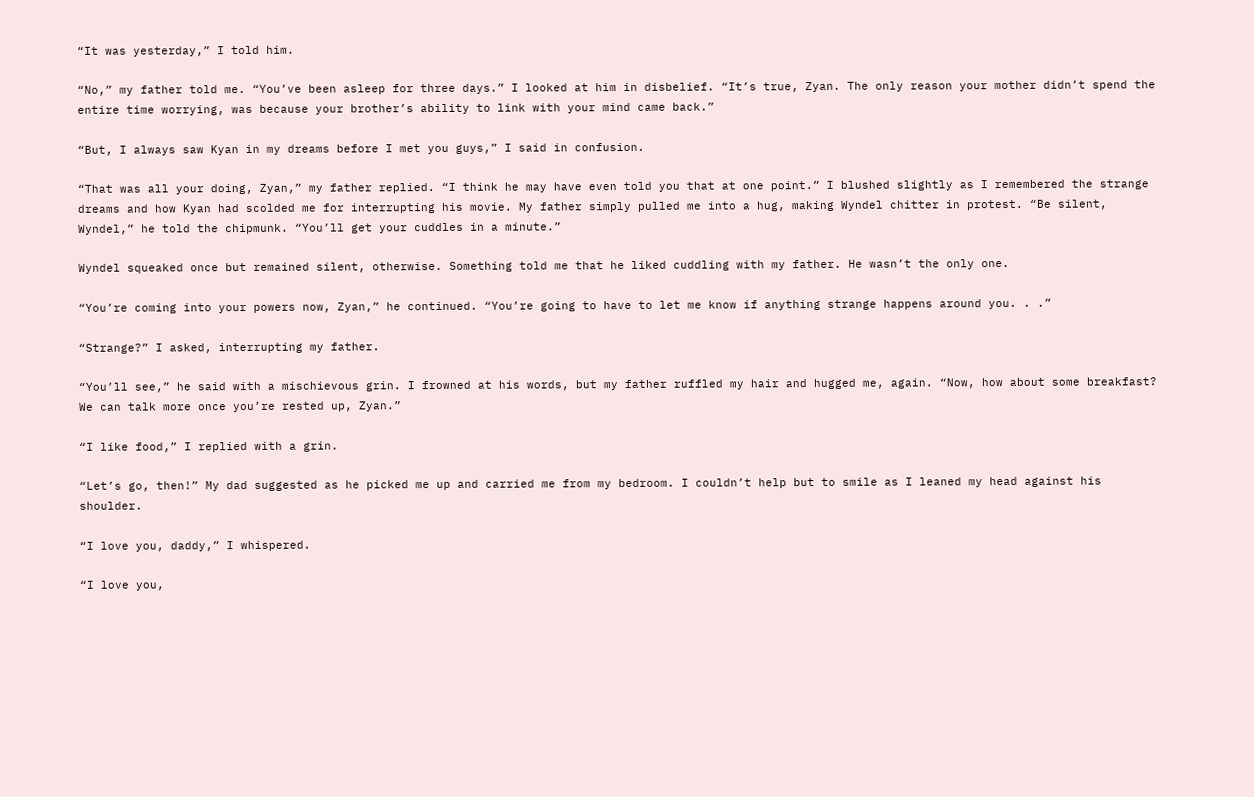“It was yesterday,” I told him.

“No,” my father told me. “You’ve been asleep for three days.” I looked at him in disbelief. “It’s true, Zyan. The only reason your mother didn’t spend the entire time worrying, was because your brother’s ability to link with your mind came back.”

“But, I always saw Kyan in my dreams before I met you guys,” I said in confusion.

“That was all your doing, Zyan,” my father replied. “I think he may have even told you that at one point.” I blushed slightly as I remembered the strange dreams and how Kyan had scolded me for interrupting his movie. My father simply pulled me into a hug, making Wyndel chitter in protest. “Be silent, Wyndel,” he told the chipmunk. “You’ll get your cuddles in a minute.”

Wyndel squeaked once but remained silent, otherwise. Something told me that he liked cuddling with my father. He wasn’t the only one.

“You’re coming into your powers now, Zyan,” he continued. “You’re going to have to let me know if anything strange happens around you. . .”

“Strange?” I asked, interrupting my father.

“You’ll see,” he said with a mischievous grin. I frowned at his words, but my father ruffled my hair and hugged me, again. “Now, how about some breakfast? We can talk more once you’re rested up, Zyan.”

“I like food,” I replied with a grin.

“Let’s go, then!” My dad suggested as he picked me up and carried me from my bedroom. I couldn’t help but to smile as I leaned my head against his shoulder.

“I love you, daddy,” I whispered.

“I love you,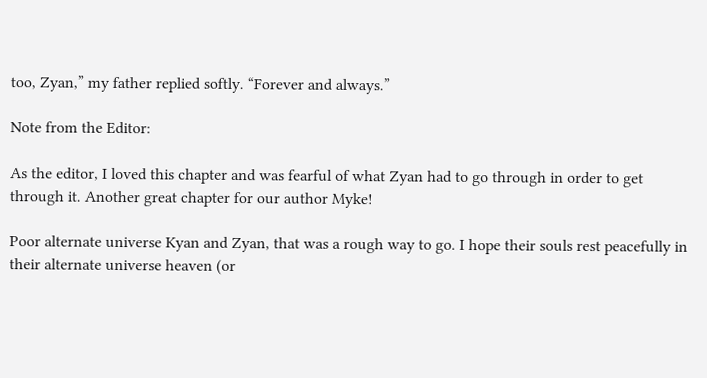too, Zyan,” my father replied softly. “Forever and always.”

Note from the Editor:

As the editor, I loved this chapter and was fearful of what Zyan had to go through in order to get through it. Another great chapter for our author Myke!

Poor alternate universe Kyan and Zyan, that was a rough way to go. I hope their souls rest peacefully in their alternate universe heaven (or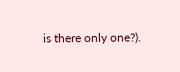is there only one?).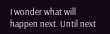I wonder what will happen next. Until next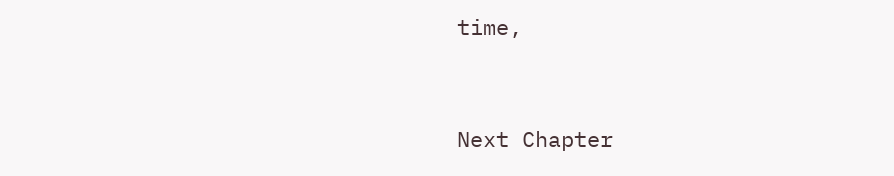time,


Next Chapter